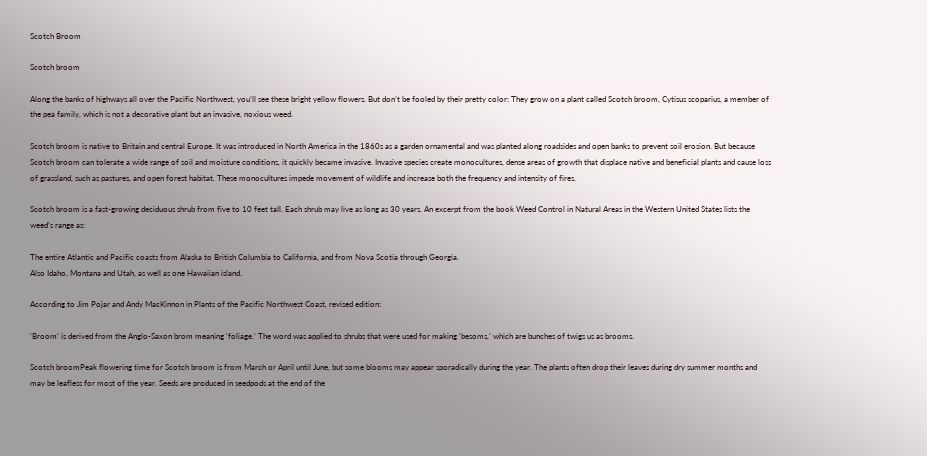Scotch Broom

Scotch broom

Along the banks of highways all over the Pacific Northwest, you’ll see these bright yellow flowers. But don’t be fooled by their pretty color: They grow on a plant called Scotch broom, Cytisus scoparius, a member of the pea family, which is not a decorative plant but an invasive, noxious weed.

Scotch broom is native to Britain and central Europe. It was introduced in North America in the 1860s as a garden ornamental and was planted along roadsides and open banks to prevent soil erosion. But because Scotch broom can tolerate a wide range of soil and moisture conditions, it quickly became invasive. Invasive species create monocultures, dense areas of growth that displace native and beneficial plants and cause loss of grassland, such as pastures, and open forest habitat. These monocultures impede movement of wildlife and increase both the frequency and intensity of fires.

Scotch broom is a fast-growing deciduous shrub from five to 10 feet tall. Each shrub may live as long as 30 years. An excerpt from the book Weed Control in Natural Areas in the Western United States lists the weed’s range as:

The entire Atlantic and Pacific coasts from Alaska to British Columbia to California, and from Nova Scotia through Georgia.
Also Idaho, Montana and Utah, as well as one Hawaiian island.

According to Jim Pojar and Andy MacKinnon in Plants of the Pacific Northwest Coast, revised edition:

‘Broom’ is derived from the Anglo-Saxon brom meaning ‘foliage.’ The word was applied to shrubs that were used for making ‘besoms,’ which are bunches of twigs us as brooms.

Scotch broomPeak flowering time for Scotch broom is from March or April until June, but some blooms may appear sporadically during the year. The plants often drop their leaves during dry summer months and may be leafless for most of the year. Seeds are produced in seedpods at the end of the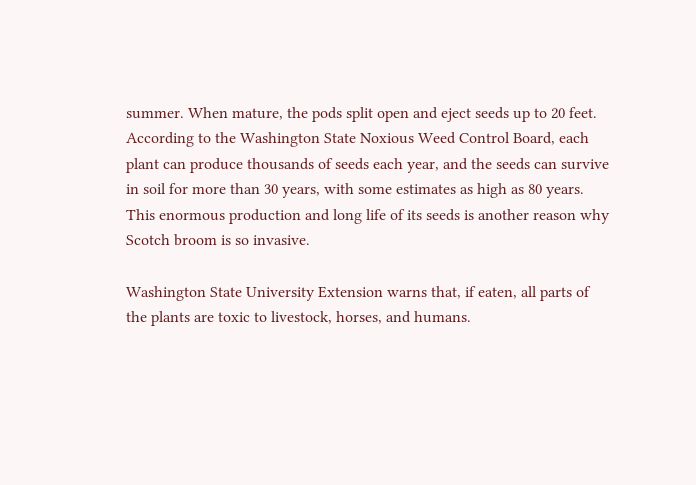summer. When mature, the pods split open and eject seeds up to 20 feet. According to the Washington State Noxious Weed Control Board, each plant can produce thousands of seeds each year, and the seeds can survive in soil for more than 30 years, with some estimates as high as 80 years. This enormous production and long life of its seeds is another reason why Scotch broom is so invasive.

Washington State University Extension warns that, if eaten, all parts of the plants are toxic to livestock, horses, and humans.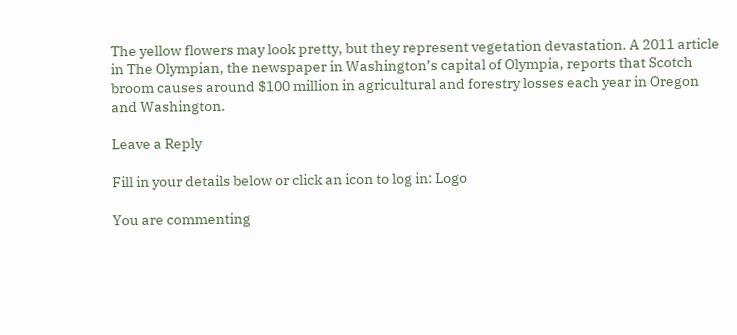The yellow flowers may look pretty, but they represent vegetation devastation. A 2011 article in The Olympian, the newspaper in Washington’s capital of Olympia, reports that Scotch broom causes around $100 million in agricultural and forestry losses each year in Oregon and Washington.

Leave a Reply

Fill in your details below or click an icon to log in: Logo

You are commenting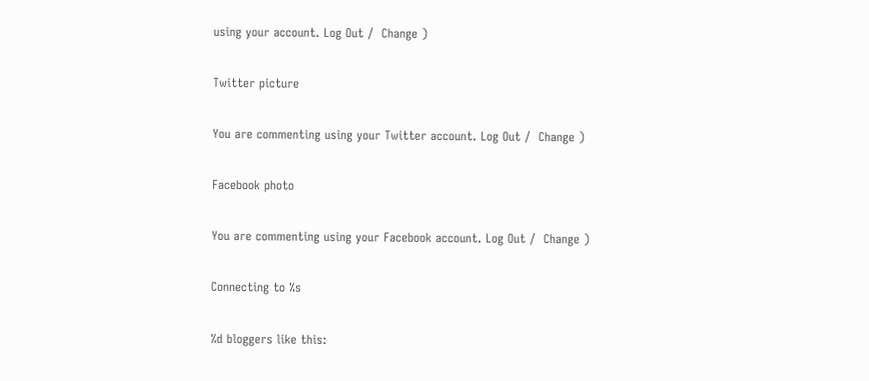using your account. Log Out /  Change )

Twitter picture

You are commenting using your Twitter account. Log Out /  Change )

Facebook photo

You are commenting using your Facebook account. Log Out /  Change )

Connecting to %s

%d bloggers like this: